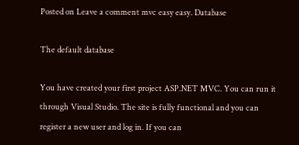Posted on Leave a comment mvc easy easy. Database

The default database

You have created your first project ASP.NET MVC. You can run it through Visual Studio. The site is fully functional and you can register a new user and log in. If you can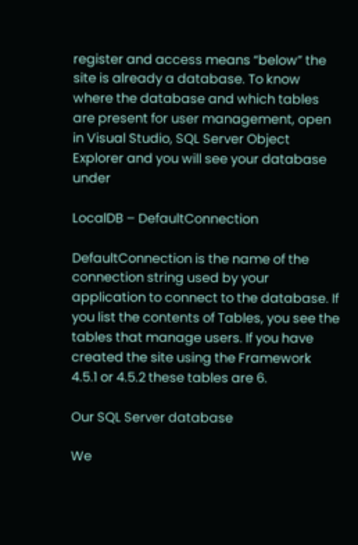register and access means “below” the site is already a database. To know where the database and which tables are present for user management, open in Visual Studio, SQL Server Object Explorer and you will see your database under

LocalDB – DefaultConnection

DefaultConnection is the name of the connection string used by your application to connect to the database. If you list the contents of Tables, you see the tables that manage users. If you have created the site using the Framework 4.5.1 or 4.5.2 these tables are 6.

Our SQL Server database

We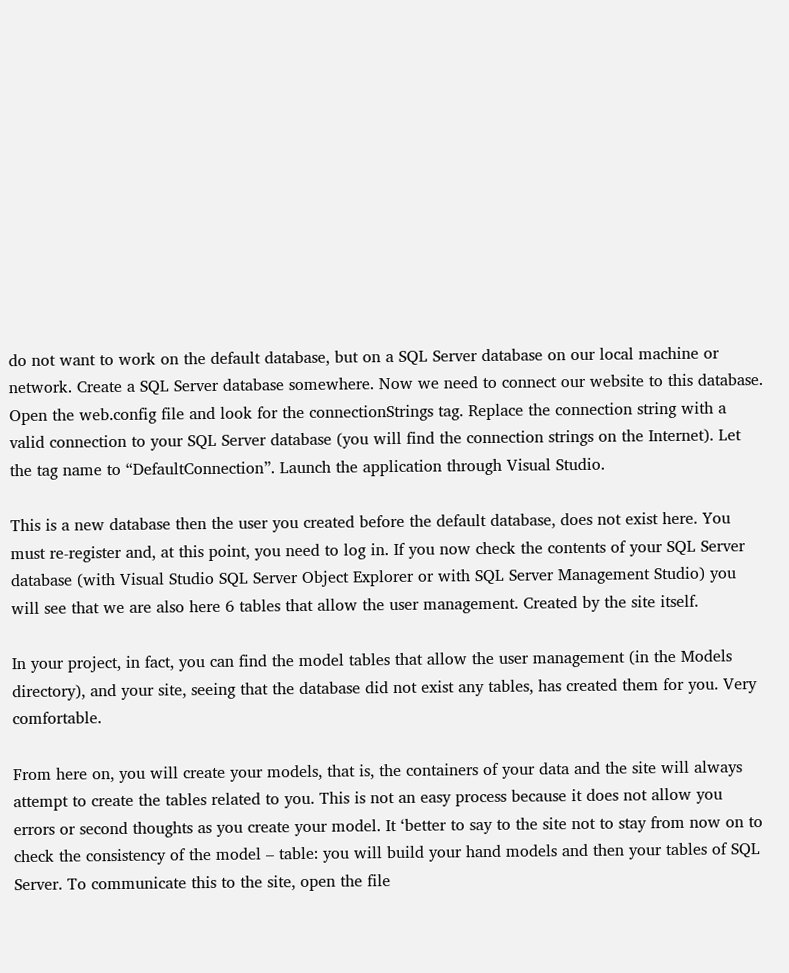do not want to work on the default database, but on a SQL Server database on our local machine or network. Create a SQL Server database somewhere. Now we need to connect our website to this database. Open the web.config file and look for the connectionStrings tag. Replace the connection string with a valid connection to your SQL Server database (you will find the connection strings on the Internet). Let the tag name to “DefaultConnection”. Launch the application through Visual Studio.

This is a new database then the user you created before the default database, does not exist here. You must re-register and, at this point, you need to log in. If you now check the contents of your SQL Server database (with Visual Studio SQL Server Object Explorer or with SQL Server Management Studio) you will see that we are also here 6 tables that allow the user management. Created by the site itself.

In your project, in fact, you can find the model tables that allow the user management (in the Models directory), and your site, seeing that the database did not exist any tables, has created them for you. Very comfortable.

From here on, you will create your models, that is, the containers of your data and the site will always attempt to create the tables related to you. This is not an easy process because it does not allow you errors or second thoughts as you create your model. It ‘better to say to the site not to stay from now on to check the consistency of the model – table: you will build your hand models and then your tables of SQL Server. To communicate this to the site, open the file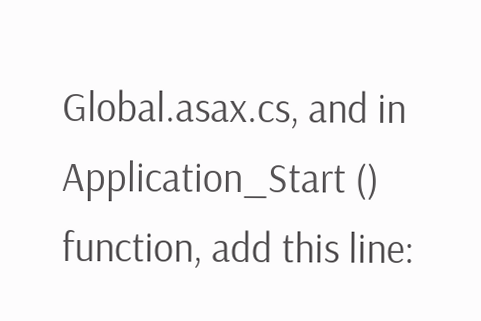Global.asax.cs, and in Application_Start () function, add this line: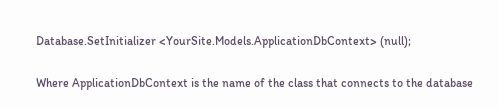Database.SetInitializer <YourSite.Models.ApplicationDbContext> (null);

Where ApplicationDbContext is the name of the class that connects to the database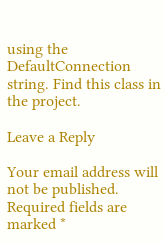using the DefaultConnection string. Find this class in the project.

Leave a Reply

Your email address will not be published. Required fields are marked *